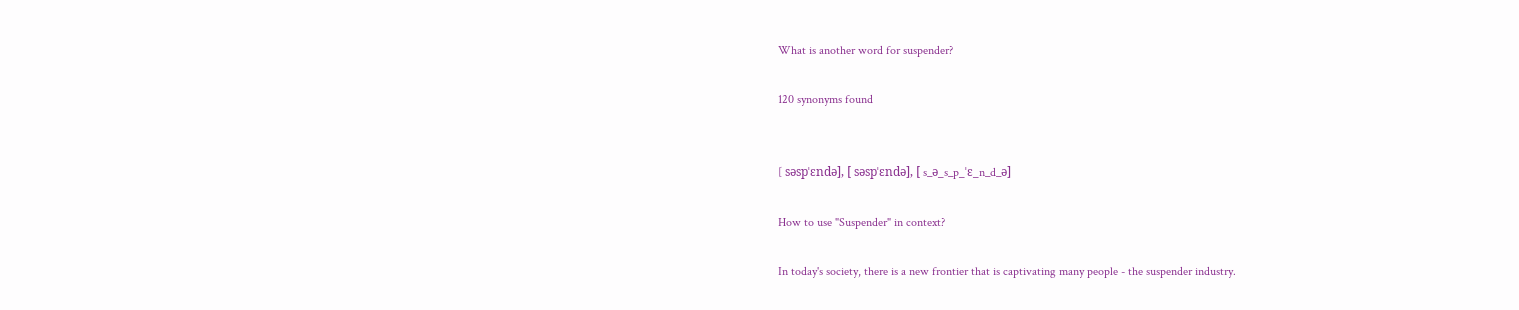What is another word for suspender?

120 synonyms found


[ səspˈɛndə], [ səspˈɛndə], [ s_ə_s_p_ˈɛ_n_d_ə]

How to use "Suspender" in context?

In today's society, there is a new frontier that is captivating many people - the suspender industry.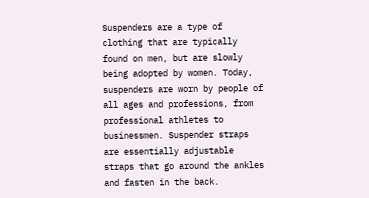Suspenders are a type of clothing that are typically found on men, but are slowly being adopted by women. Today, suspenders are worn by people of all ages and professions, from professional athletes to businessmen. Suspender straps are essentially adjustable straps that go around the ankles and fasten in the back.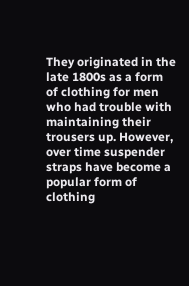They originated in the late 1800s as a form of clothing for men who had trouble with maintaining their trousers up. However, over time suspender straps have become a popular form of clothing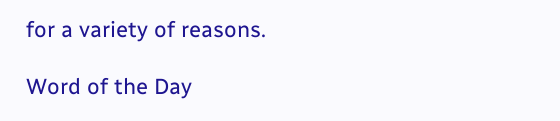for a variety of reasons.

Word of the Day